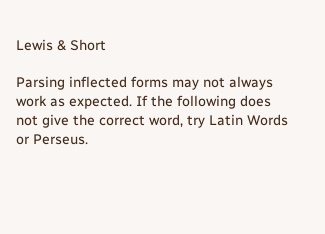Lewis & Short

Parsing inflected forms may not always work as expected. If the following does not give the correct word, try Latin Words or Perseus.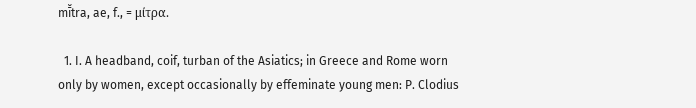mī̆tra, ae, f., = μίτρα.

  1. I. A headband, coif, turban of the Asiatics; in Greece and Rome worn only by women, except occasionally by effeminate young men: P. Clodius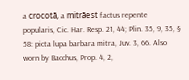a crocotā, a mitrāest factus repente popularis, Cic. Har. Resp. 21, 44; Plin. 35, 9, 35, § 58: picta lupa barbara mitra, Juv. 3, 66. Also worn by Bacchus, Prop. 4, 2,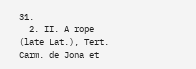31.
  2. II. A rope (late Lat.), Tert. Carm. de Jona et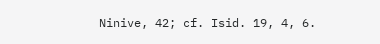Ninive, 42; cf. Isid. 19, 4, 6.